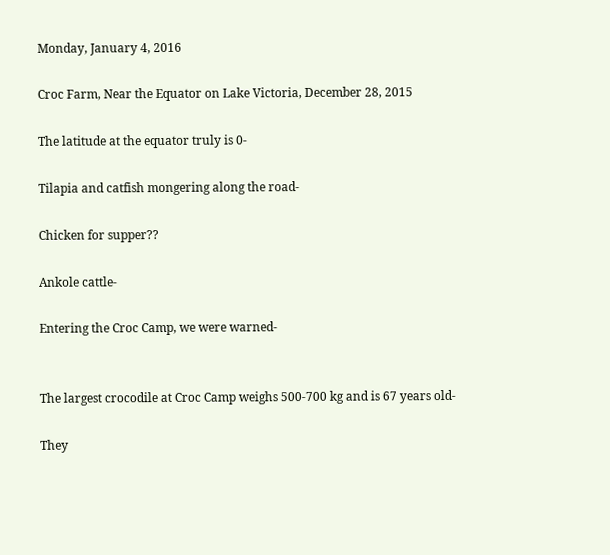Monday, January 4, 2016

Croc Farm, Near the Equator on Lake Victoria, December 28, 2015

The latitude at the equator truly is 0-

Tilapia and catfish mongering along the road-

Chicken for supper??

Ankole cattle-

Entering the Croc Camp, we were warned-


The largest crocodile at Croc Camp weighs 500-700 kg and is 67 years old-

They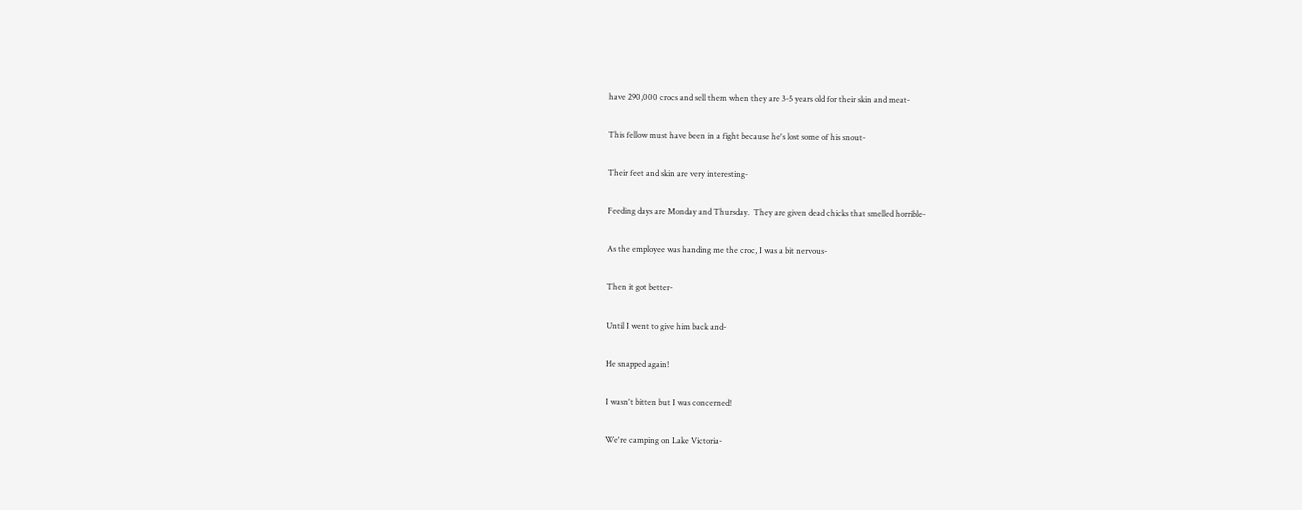have 290,000 crocs and sell them when they are 3-5 years old for their skin and meat-

This fellow must have been in a fight because he's lost some of his snout-

Their feet and skin are very interesting-

Feeding days are Monday and Thursday.  They are given dead chicks that smelled horrible-

As the employee was handing me the croc, I was a bit nervous-

Then it got better-

Until I went to give him back and-

He snapped again!

I wasn't bitten but I was concerned!

We're camping on Lake Victoria-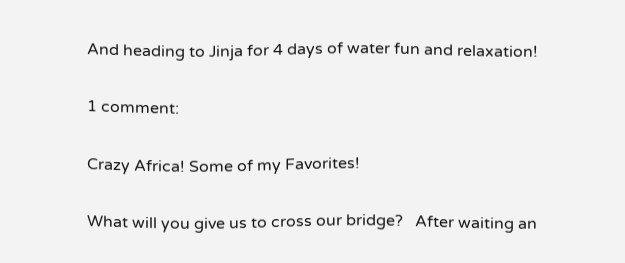And heading to Jinja for 4 days of water fun and relaxation!

1 comment:

Crazy Africa! Some of my Favorites!

What will you give us to cross our bridge?   After waiting an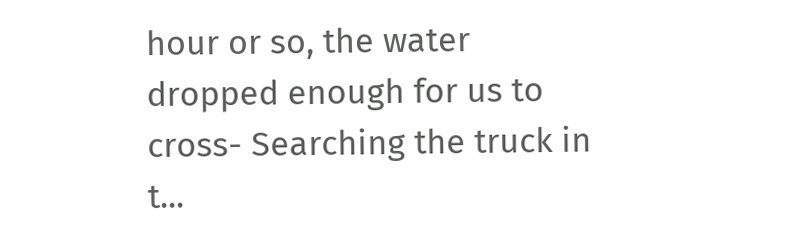hour or so, the water dropped enough for us to cross- Searching the truck in t...